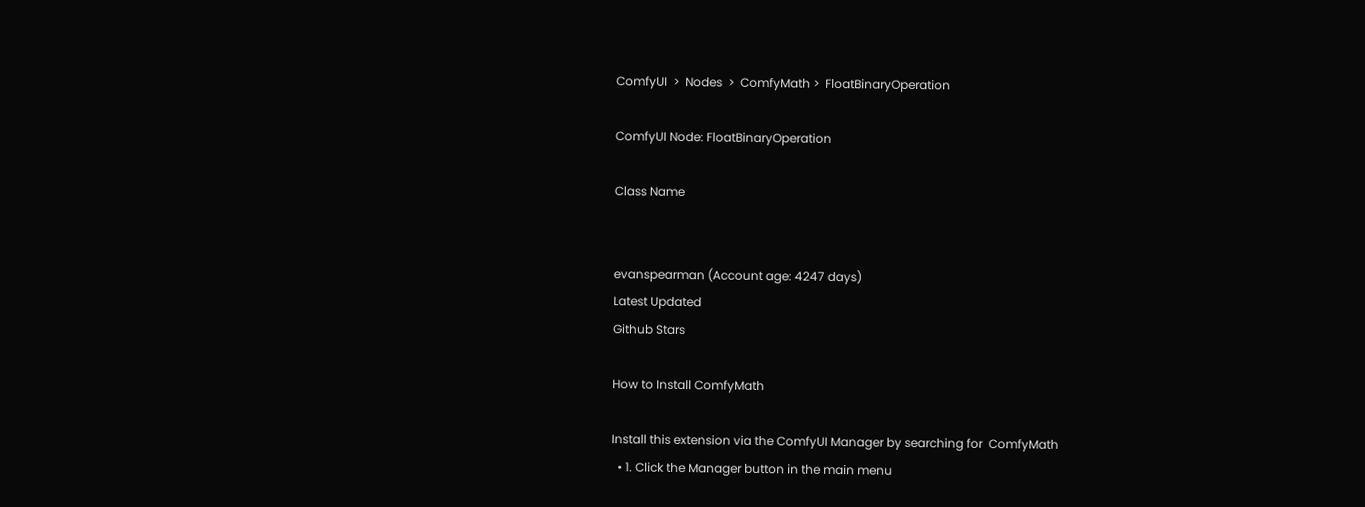ComfyUI  >  Nodes  >  ComfyMath >  FloatBinaryOperation

ComfyUI Node: FloatBinaryOperation

Class Name


evanspearman (Account age: 4247 days)
Latest Updated
Github Stars

How to Install ComfyMath

Install this extension via the ComfyUI Manager by searching for  ComfyMath
  • 1. Click the Manager button in the main menu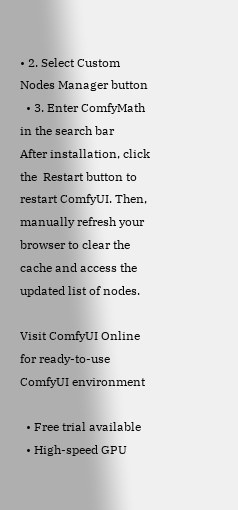• 2. Select Custom Nodes Manager button
  • 3. Enter ComfyMath in the search bar
After installation, click the  Restart button to restart ComfyUI. Then, manually refresh your browser to clear the cache and access the updated list of nodes.

Visit ComfyUI Online for ready-to-use ComfyUI environment

  • Free trial available
  • High-speed GPU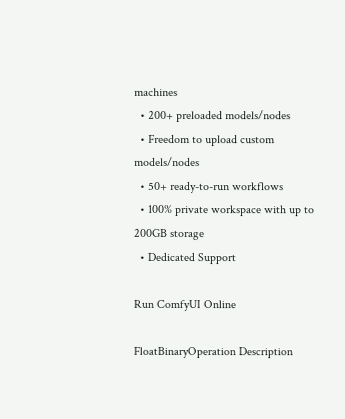machines
  • 200+ preloaded models/nodes
  • Freedom to upload custom models/nodes
  • 50+ ready-to-run workflows
  • 100% private workspace with up to 200GB storage
  • Dedicated Support

Run ComfyUI Online

FloatBinaryOperation Description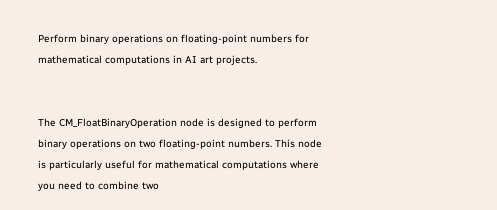Perform binary operations on floating-point numbers for mathematical computations in AI art projects.


The CM_FloatBinaryOperation node is designed to perform binary operations on two floating-point numbers. This node is particularly useful for mathematical computations where you need to combine two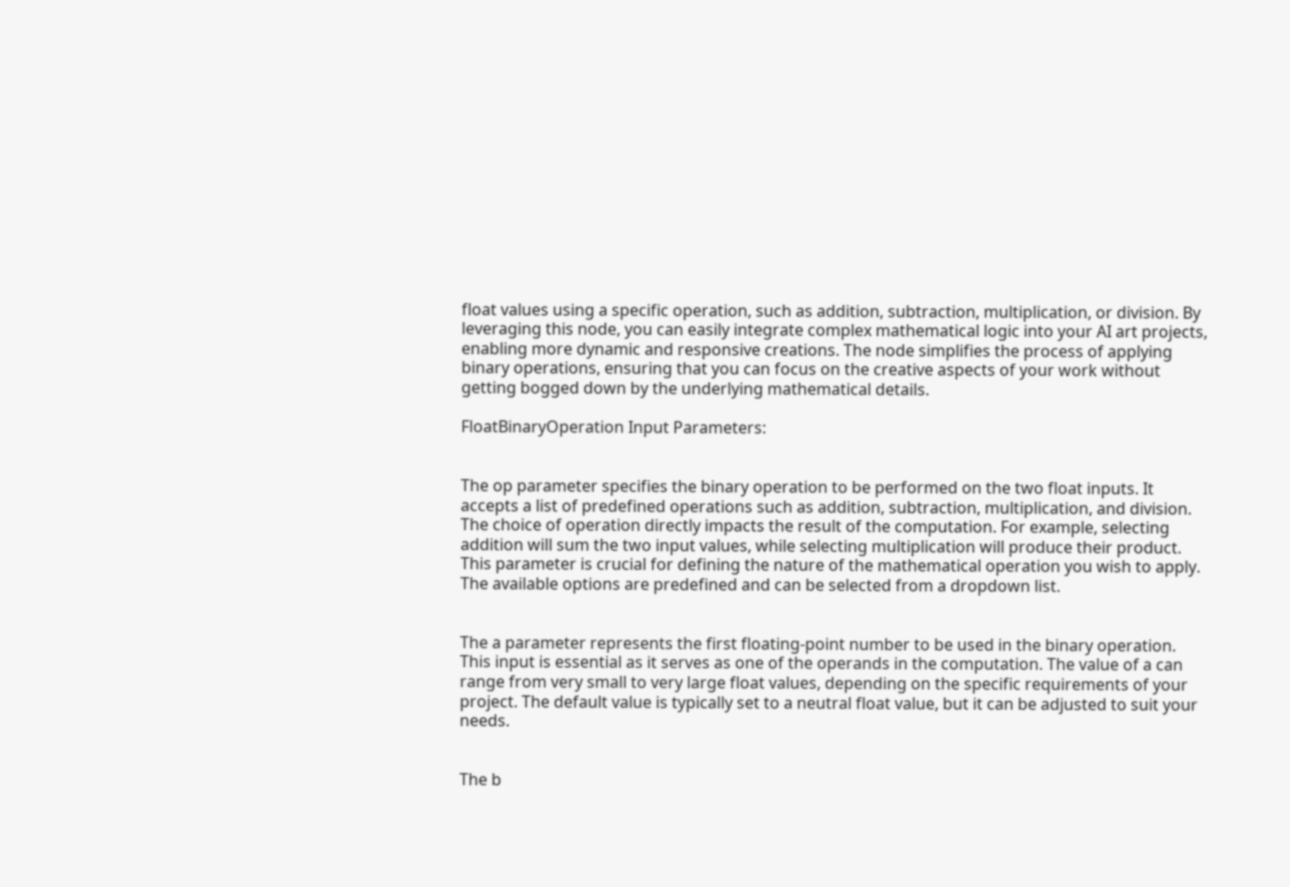float values using a specific operation, such as addition, subtraction, multiplication, or division. By leveraging this node, you can easily integrate complex mathematical logic into your AI art projects, enabling more dynamic and responsive creations. The node simplifies the process of applying binary operations, ensuring that you can focus on the creative aspects of your work without getting bogged down by the underlying mathematical details.

FloatBinaryOperation Input Parameters:


The op parameter specifies the binary operation to be performed on the two float inputs. It accepts a list of predefined operations such as addition, subtraction, multiplication, and division. The choice of operation directly impacts the result of the computation. For example, selecting addition will sum the two input values, while selecting multiplication will produce their product. This parameter is crucial for defining the nature of the mathematical operation you wish to apply. The available options are predefined and can be selected from a dropdown list.


The a parameter represents the first floating-point number to be used in the binary operation. This input is essential as it serves as one of the operands in the computation. The value of a can range from very small to very large float values, depending on the specific requirements of your project. The default value is typically set to a neutral float value, but it can be adjusted to suit your needs.


The b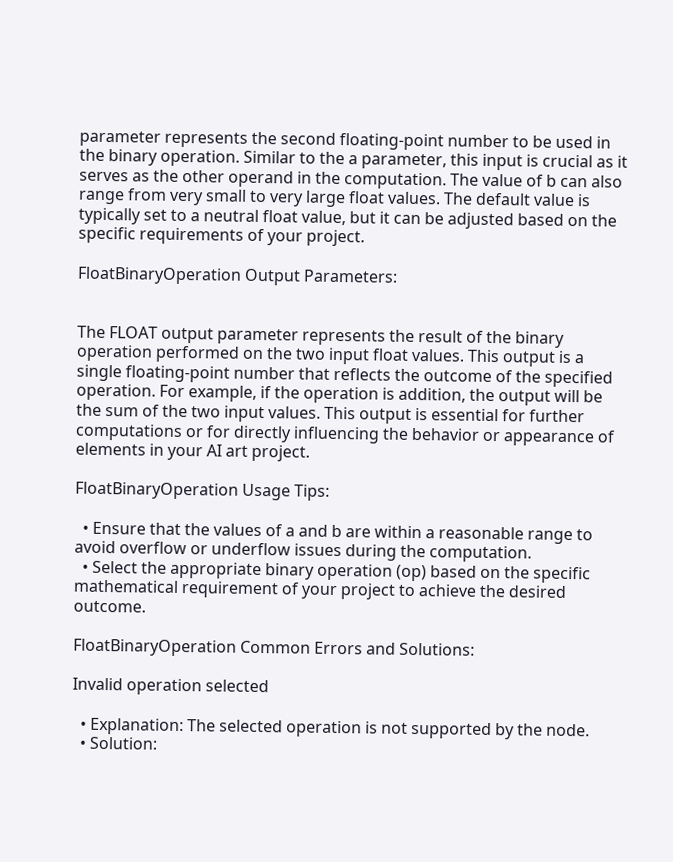parameter represents the second floating-point number to be used in the binary operation. Similar to the a parameter, this input is crucial as it serves as the other operand in the computation. The value of b can also range from very small to very large float values. The default value is typically set to a neutral float value, but it can be adjusted based on the specific requirements of your project.

FloatBinaryOperation Output Parameters:


The FLOAT output parameter represents the result of the binary operation performed on the two input float values. This output is a single floating-point number that reflects the outcome of the specified operation. For example, if the operation is addition, the output will be the sum of the two input values. This output is essential for further computations or for directly influencing the behavior or appearance of elements in your AI art project.

FloatBinaryOperation Usage Tips:

  • Ensure that the values of a and b are within a reasonable range to avoid overflow or underflow issues during the computation.
  • Select the appropriate binary operation (op) based on the specific mathematical requirement of your project to achieve the desired outcome.

FloatBinaryOperation Common Errors and Solutions:

Invalid operation selected

  • Explanation: The selected operation is not supported by the node.
  • Solution: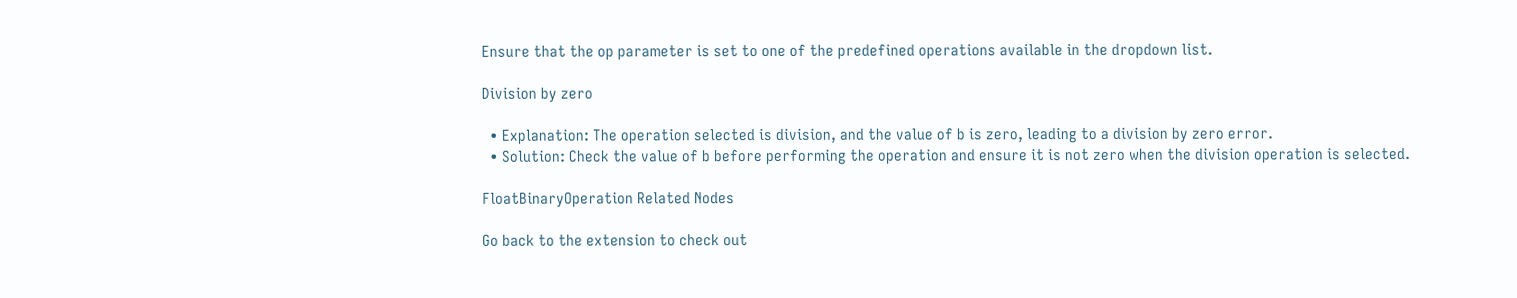Ensure that the op parameter is set to one of the predefined operations available in the dropdown list.

Division by zero

  • Explanation: The operation selected is division, and the value of b is zero, leading to a division by zero error.
  • Solution: Check the value of b before performing the operation and ensure it is not zero when the division operation is selected.

FloatBinaryOperation Related Nodes

Go back to the extension to check out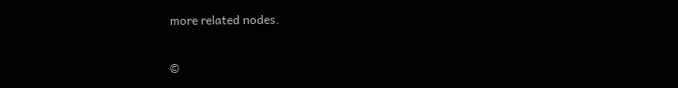more related nodes.

©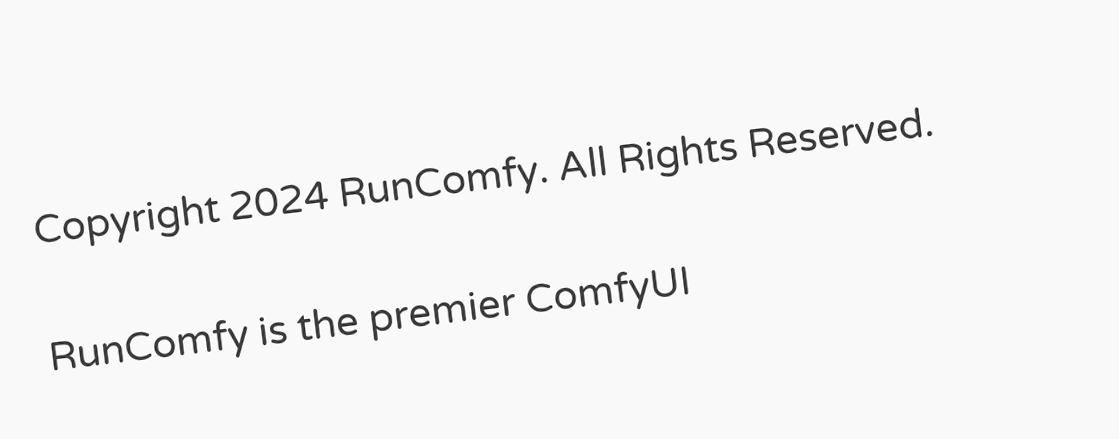Copyright 2024 RunComfy. All Rights Reserved.

RunComfy is the premier ComfyUI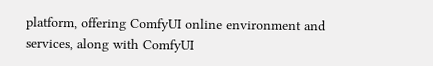platform, offering ComfyUI online environment and services, along with ComfyUI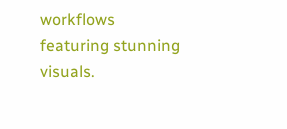workflows featuring stunning visuals.